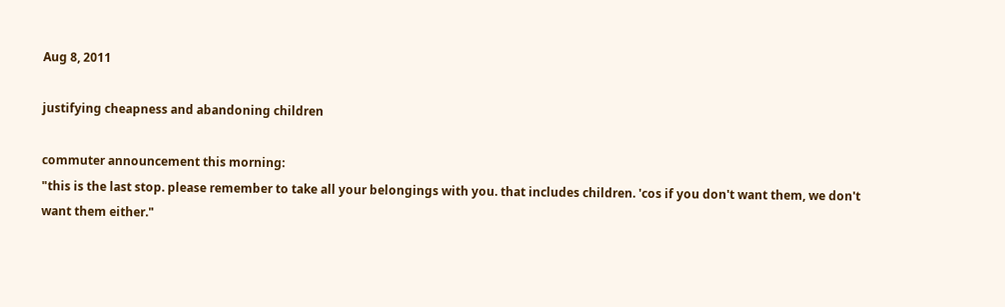Aug 8, 2011

justifying cheapness and abandoning children

commuter announcement this morning:
"this is the last stop. please remember to take all your belongings with you. that includes children. 'cos if you don't want them, we don't want them either."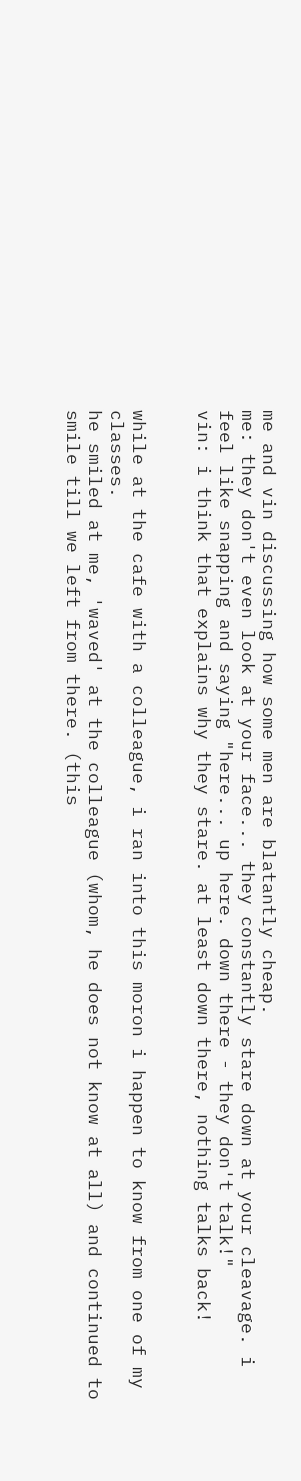me and vin discussing how some men are blatantly cheap.
me: they don't even look at your face... they constantly stare down at your cleavage. i feel like snapping and saying "here... up here. down there - they don't talk!"
vin: i think that explains why they stare. at least down there, nothing talks back!


while at the cafe with a colleague, i ran into this moron i happen to know from one of my classes.
he smiled at me, 'waved' at the colleague (whom, he does not know at all) and continued to smile till we left from there. (this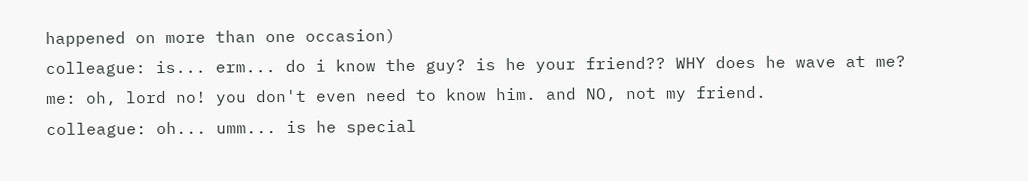happened on more than one occasion)
colleague: is... erm... do i know the guy? is he your friend?? WHY does he wave at me?
me: oh, lord no! you don't even need to know him. and NO, not my friend.
colleague: oh... umm... is he special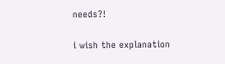needs?!

i wish the explanation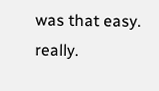was that easy. really.